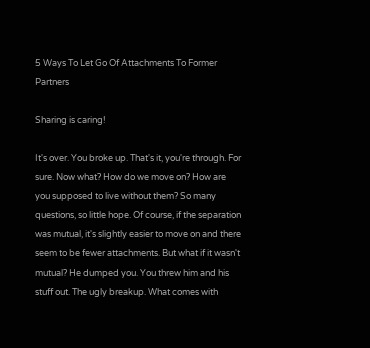5 Ways To Let Go Of Attachments To Former Partners

Sharing is caring!

It's over. You broke up. That's it, you're through. For sure. Now what? How do we move on? How are you supposed to live without them? So many questions, so little hope. Of course, if the separation was mutual, it's slightly easier to move on and there seem to be fewer attachments. But what if it wasn't mutual? He dumped you. You threw him and his stuff out. The ugly breakup. What comes with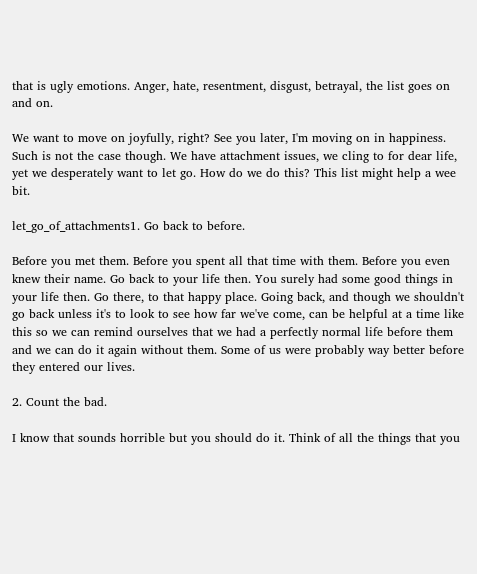that is ugly emotions. Anger, hate, resentment, disgust, betrayal, the list goes on and on.

We want to move on joyfully, right? See you later, I'm moving on in happiness. Such is not the case though. We have attachment issues, we cling to for dear life, yet we desperately want to let go. How do we do this? This list might help a wee bit.

let_go_of_attachments1. Go back to before.

Before you met them. Before you spent all that time with them. Before you even knew their name. Go back to your life then. You surely had some good things in your life then. Go there, to that happy place. Going back, and though we shouldn't go back unless it's to look to see how far we've come, can be helpful at a time like this so we can remind ourselves that we had a perfectly normal life before them and we can do it again without them. Some of us were probably way better before they entered our lives.

2. Count the bad.

I know that sounds horrible but you should do it. Think of all the things that you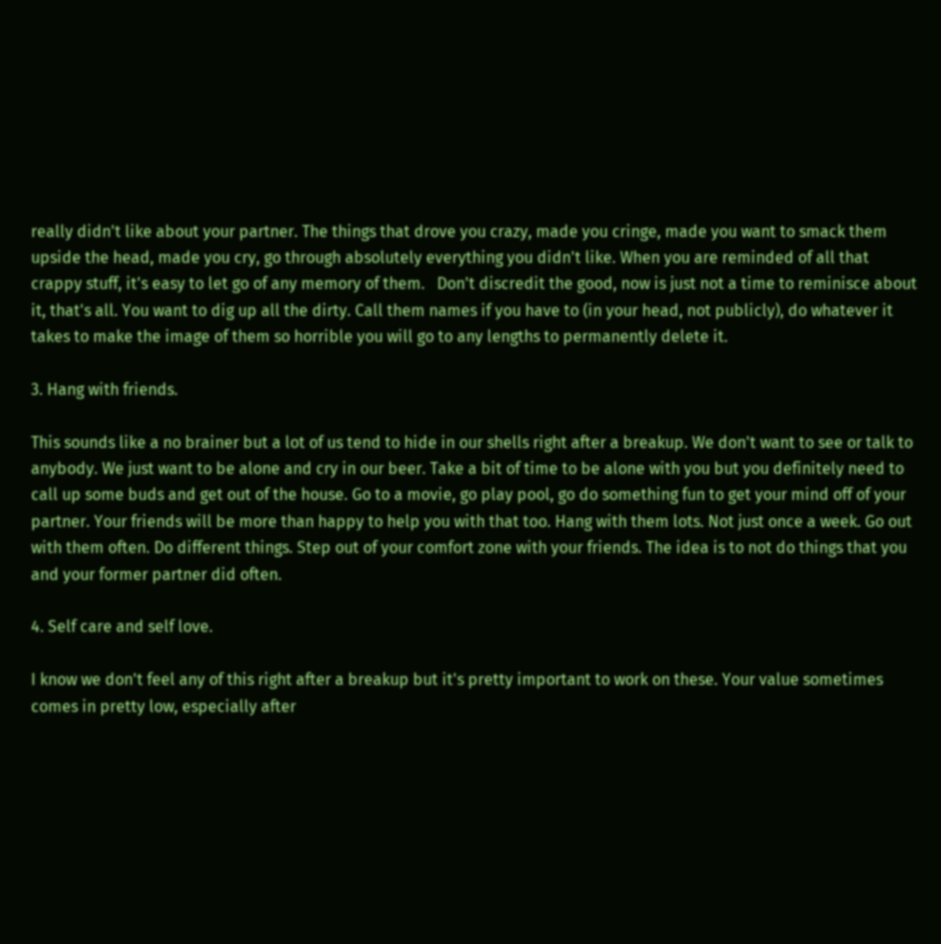really didn't like about your partner. The things that drove you crazy, made you cringe, made you want to smack them upside the head, made you cry, go through absolutely everything you didn't like. When you are reminded of all that crappy stuff, it's easy to let go of any memory of them.   Don't discredit the good, now is just not a time to reminisce about it, that's all. You want to dig up all the dirty. Call them names if you have to (in your head, not publicly), do whatever it takes to make the image of them so horrible you will go to any lengths to permanently delete it.

3. Hang with friends.

This sounds like a no brainer but a lot of us tend to hide in our shells right after a breakup. We don't want to see or talk to anybody. We just want to be alone and cry in our beer. Take a bit of time to be alone with you but you definitely need to call up some buds and get out of the house. Go to a movie, go play pool, go do something fun to get your mind off of your partner. Your friends will be more than happy to help you with that too. Hang with them lots. Not just once a week. Go out with them often. Do different things. Step out of your comfort zone with your friends. The idea is to not do things that you and your former partner did often.

4. Self care and self love.

I know we don't feel any of this right after a breakup but it's pretty important to work on these. Your value sometimes comes in pretty low, especially after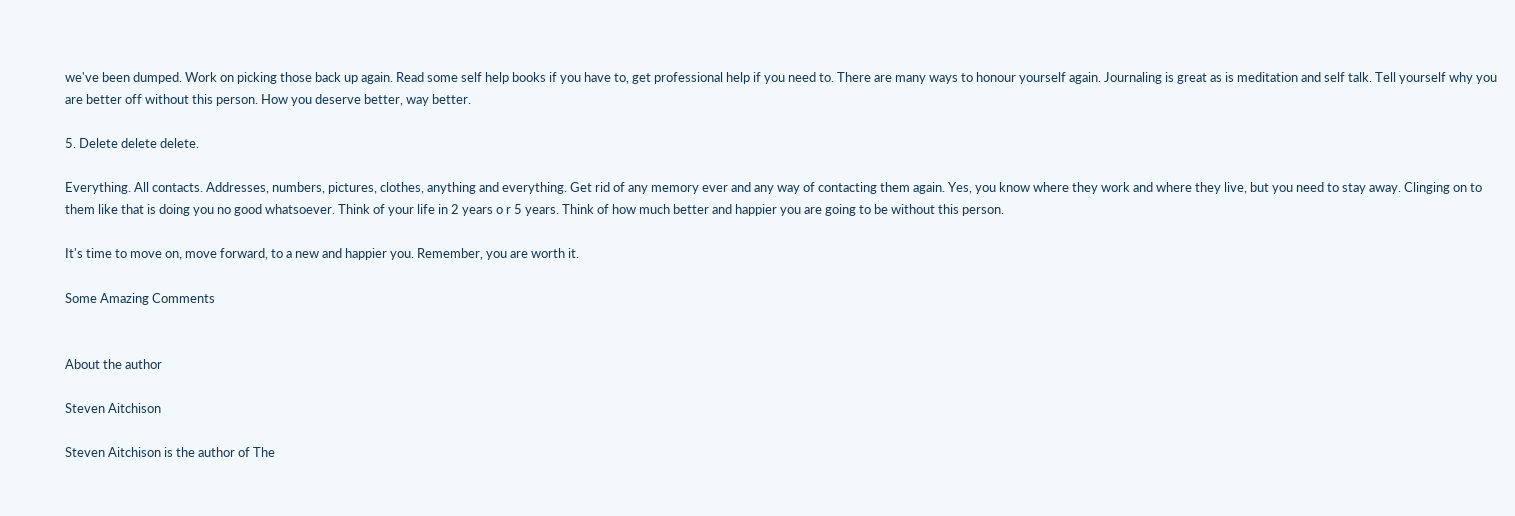we've been dumped. Work on picking those back up again. Read some self help books if you have to, get professional help if you need to. There are many ways to honour yourself again. Journaling is great as is meditation and self talk. Tell yourself why you are better off without this person. How you deserve better, way better.

5. Delete delete delete.

Everything. All contacts. Addresses, numbers, pictures, clothes, anything and everything. Get rid of any memory ever and any way of contacting them again. Yes, you know where they work and where they live, but you need to stay away. Clinging on to them like that is doing you no good whatsoever. Think of your life in 2 years o r 5 years. Think of how much better and happier you are going to be without this person.

It's time to move on, move forward, to a new and happier you. Remember, you are worth it.

Some Amazing Comments


About the author

Steven Aitchison

Steven Aitchison is the author of The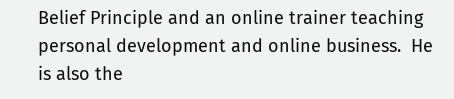Belief Principle and an online trainer teaching personal development and online business.  He is also the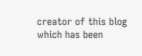creator of this blog which has been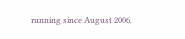running since August 2006.